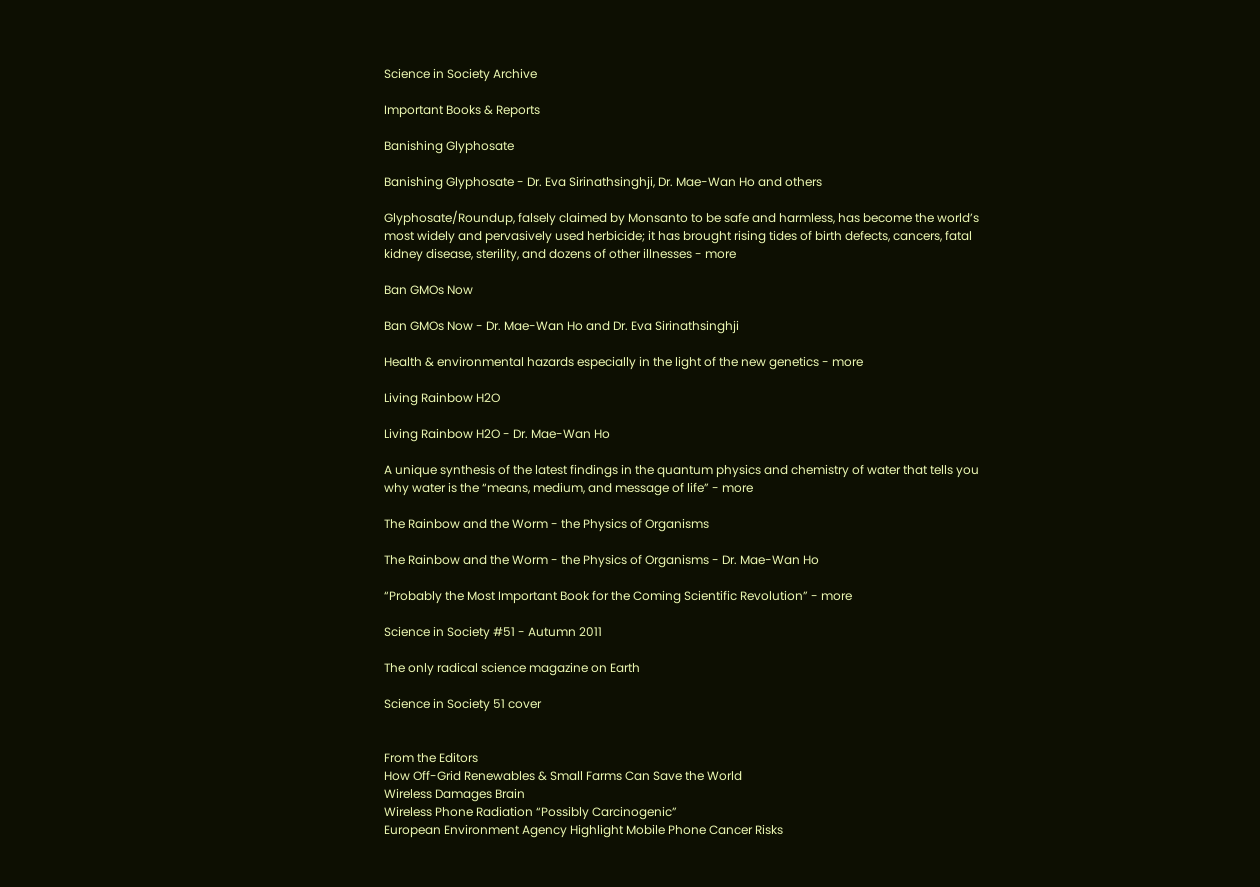Science in Society Archive

Important Books & Reports

Banishing Glyphosate

Banishing Glyphosate - Dr. Eva Sirinathsinghji, Dr. Mae-Wan Ho and others

Glyphosate/Roundup, falsely claimed by Monsanto to be safe and harmless, has become the world’s most widely and pervasively used herbicide; it has brought rising tides of birth defects, cancers, fatal kidney disease, sterility, and dozens of other illnesses - more

Ban GMOs Now

Ban GMOs Now - Dr. Mae-Wan Ho and Dr. Eva Sirinathsinghji

Health & environmental hazards especially in the light of the new genetics - more

Living Rainbow H2O

Living Rainbow H2O - Dr. Mae-Wan Ho

A unique synthesis of the latest findings in the quantum physics and chemistry of water that tells you why water is the “means, medium, and message of life” - more

The Rainbow and the Worm - the Physics of Organisms

The Rainbow and the Worm - the Physics of Organisms - Dr. Mae-Wan Ho

“Probably the Most Important Book for the Coming Scientific Revolution” - more

Science in Society #51 - Autumn 2011

The only radical science magazine on Earth

Science in Society 51 cover


From the Editors
How Off-Grid Renewables & Small Farms Can Save the World
Wireless Damages Brain
Wireless Phone Radiation “Possibly Carcinogenic”
European Environment Agency Highlight Mobile Phone Cancer Risks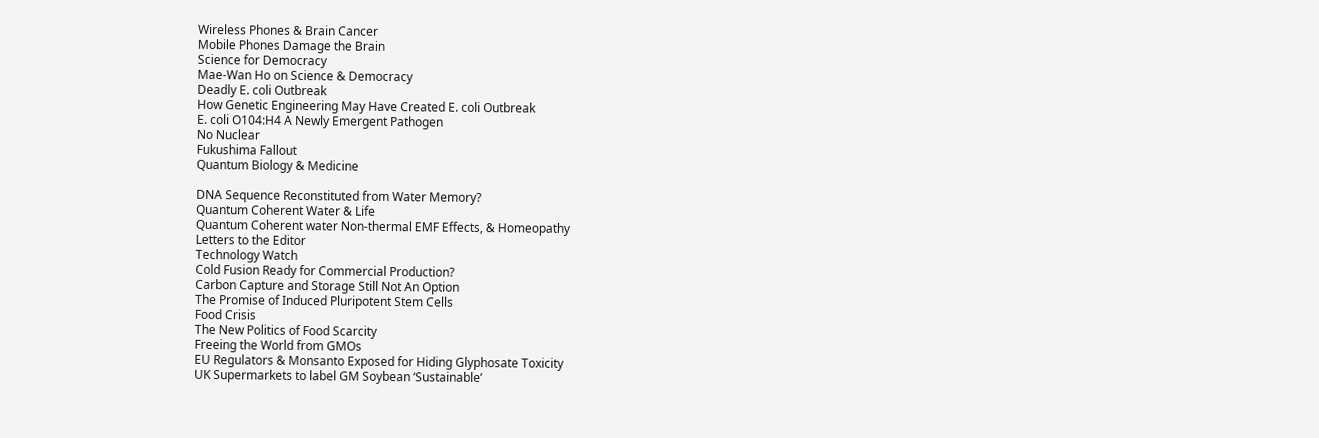Wireless Phones & Brain Cancer
Mobile Phones Damage the Brain
Science for Democracy
Mae-Wan Ho on Science & Democracy
Deadly E. coli Outbreak
How Genetic Engineering May Have Created E. coli Outbreak
E. coli O104:H4 A Newly Emergent Pathogen
No Nuclear
Fukushima Fallout
Quantum Biology & Medicine

DNA Sequence Reconstituted from Water Memory?
Quantum Coherent Water & Life
Quantum Coherent water Non-thermal EMF Effects, & Homeopathy
Letters to the Editor
Technology Watch
Cold Fusion Ready for Commercial Production?
Carbon Capture and Storage Still Not An Option
The Promise of Induced Pluripotent Stem Cells
Food Crisis
The New Politics of Food Scarcity
Freeing the World from GMOs
EU Regulators & Monsanto Exposed for Hiding Glyphosate Toxicity
UK Supermarkets to label GM Soybean ‘Sustainable’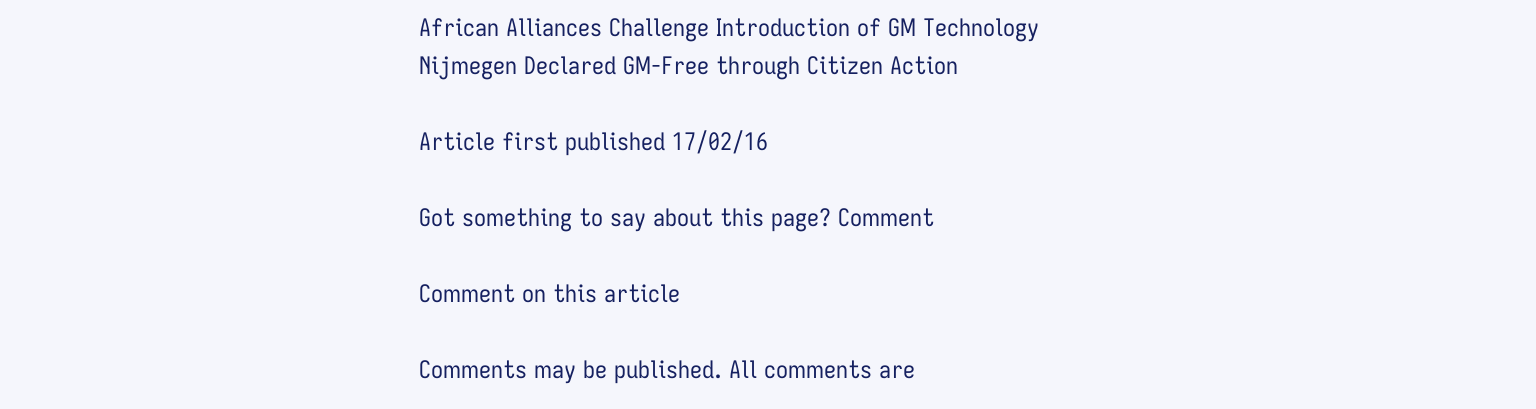African Alliances Challenge Introduction of GM Technology
Nijmegen Declared GM-Free through Citizen Action

Article first published 17/02/16

Got something to say about this page? Comment

Comment on this article

Comments may be published. All comments are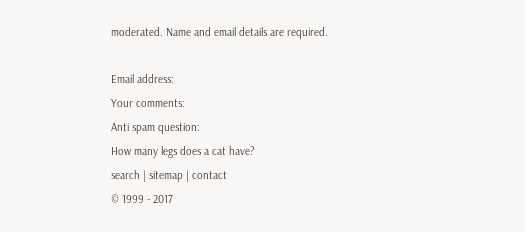moderated. Name and email details are required.

Email address:
Your comments:
Anti spam question:
How many legs does a cat have?
search | sitemap | contact
© 1999 - 2017